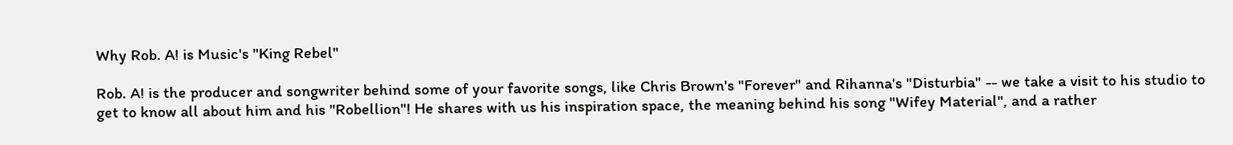Why Rob. A! is Music's "King Rebel"

Rob. A! is the producer and songwriter behind some of your favorite songs, like Chris Brown's "Forever" and Rihanna's "Disturbia" -- we take a visit to his studio to get to know all about him and his "Robellion"! He shares with us his inspiration space, the meaning behind his song "Wifey Material", and a rather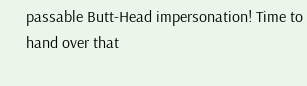passable Butt-Head impersonation! Time to hand over that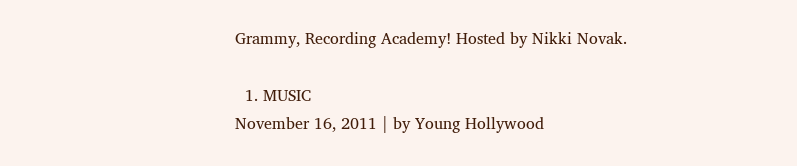Grammy, Recording Academy! Hosted by Nikki Novak.

  1. MUSIC
November 16, 2011 | by Young Hollywood